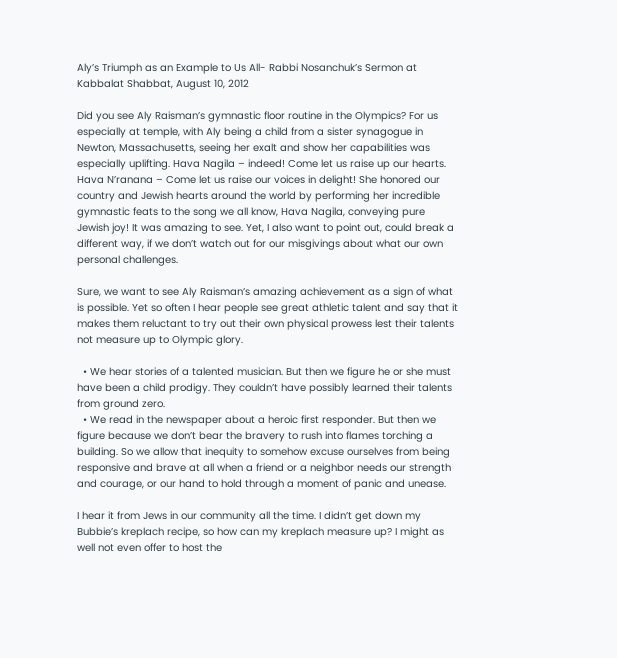Aly’s Triumph as an Example to Us All- Rabbi Nosanchuk’s Sermon at Kabbalat Shabbat, August 10, 2012

Did you see Aly Raisman’s gymnastic floor routine in the Olympics? For us especially at temple, with Aly being a child from a sister synagogue in Newton, Massachusetts, seeing her exalt and show her capabilities was especially uplifting. Hava Nagila – indeed! Come let us raise up our hearts. Hava N’ranana – Come let us raise our voices in delight! She honored our country and Jewish hearts around the world by performing her incredible gymnastic feats to the song we all know, Hava Nagila, conveying pure Jewish joy! It was amazing to see. Yet, I also want to point out, could break a different way, if we don’t watch out for our misgivings about what our own personal challenges.

Sure, we want to see Aly Raisman’s amazing achievement as a sign of what is possible. Yet so often I hear people see great athletic talent and say that it makes them reluctant to try out their own physical prowess lest their talents not measure up to Olympic glory.

  • We hear stories of a talented musician. But then we figure he or she must have been a child prodigy. They couldn’t have possibly learned their talents from ground zero.
  • We read in the newspaper about a heroic first responder. But then we figure because we don’t bear the bravery to rush into flames torching a building. So we allow that inequity to somehow excuse ourselves from being responsive and brave at all when a friend or a neighbor needs our strength and courage, or our hand to hold through a moment of panic and unease.

I hear it from Jews in our community all the time. I didn’t get down my Bubbie’s kreplach recipe, so how can my kreplach measure up? I might as well not even offer to host the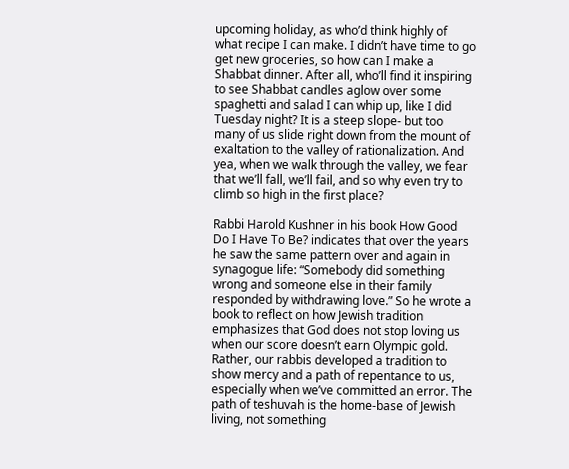upcoming holiday, as who’d think highly of what recipe I can make. I didn’t have time to go get new groceries, so how can I make a Shabbat dinner. After all, who’ll find it inspiring to see Shabbat candles aglow over some spaghetti and salad I can whip up, like I did Tuesday night? It is a steep slope- but too many of us slide right down from the mount of exaltation to the valley of rationalization. And yea, when we walk through the valley, we fear that we’ll fall, we’ll fail, and so why even try to climb so high in the first place?

Rabbi Harold Kushner in his book How Good Do I Have To Be? indicates that over the years he saw the same pattern over and again in synagogue life: “Somebody did something wrong and someone else in their family responded by withdrawing love.” So he wrote a book to reflect on how Jewish tradition emphasizes that God does not stop loving us when our score doesn’t earn Olympic gold. Rather, our rabbis developed a tradition to show mercy and a path of repentance to us, especially when we’ve committed an error. The path of teshuvah is the home-base of Jewish living, not something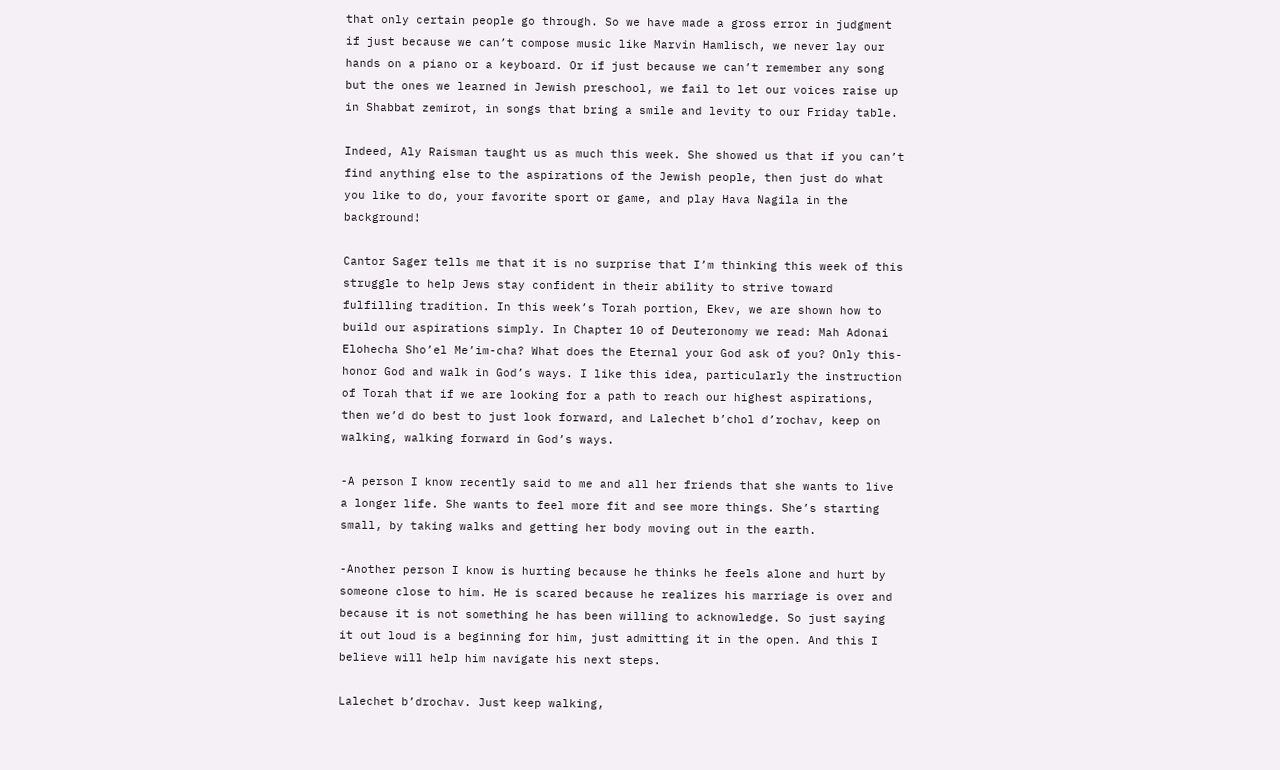that only certain people go through. So we have made a gross error in judgment if just because we can’t compose music like Marvin Hamlisch, we never lay our hands on a piano or a keyboard. Or if just because we can’t remember any song but the ones we learned in Jewish preschool, we fail to let our voices raise up in Shabbat zemirot, in songs that bring a smile and levity to our Friday table.

Indeed, Aly Raisman taught us as much this week. She showed us that if you can’t find anything else to the aspirations of the Jewish people, then just do what you like to do, your favorite sport or game, and play Hava Nagila in the background!

Cantor Sager tells me that it is no surprise that I’m thinking this week of this struggle to help Jews stay confident in their ability to strive toward fulfilling tradition. In this week’s Torah portion, Ekev, we are shown how to build our aspirations simply. In Chapter 10 of Deuteronomy we read: Mah Adonai Elohecha Sho’el Me’im-cha? What does the Eternal your God ask of you? Only this- honor God and walk in God’s ways. I like this idea, particularly the instruction of Torah that if we are looking for a path to reach our highest aspirations, then we’d do best to just look forward, and Lalechet b’chol d’rochav, keep on walking, walking forward in God’s ways.

-A person I know recently said to me and all her friends that she wants to live a longer life. She wants to feel more fit and see more things. She’s starting small, by taking walks and getting her body moving out in the earth.

-Another person I know is hurting because he thinks he feels alone and hurt by someone close to him. He is scared because he realizes his marriage is over and because it is not something he has been willing to acknowledge. So just saying it out loud is a beginning for him, just admitting it in the open. And this I believe will help him navigate his next steps.

Lalechet b’drochav. Just keep walking,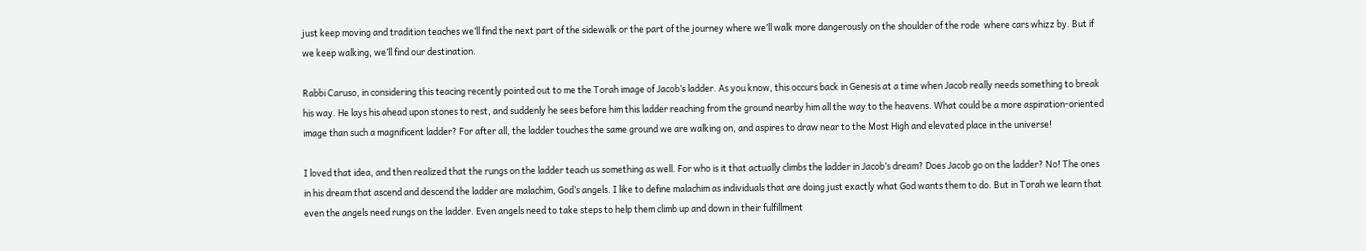just keep moving and tradition teaches we’ll find the next part of the sidewalk or the part of the journey where we’ll walk more dangerously on the shoulder of the rode  where cars whizz by. But if we keep walking, we’ll find our destination.

Rabbi Caruso, in considering this teacing recently pointed out to me the Torah image of Jacob’s ladder. As you know, this occurs back in Genesis at a time when Jacob really needs something to break his way. He lays his ahead upon stones to rest, and suddenly he sees before him this ladder reaching from the ground nearby him all the way to the heavens. What could be a more aspiration-oriented image than such a magnificent ladder? For after all, the ladder touches the same ground we are walking on, and aspires to draw near to the Most High and elevated place in the universe!

I loved that idea, and then realized that the rungs on the ladder teach us something as well. For who is it that actually climbs the ladder in Jacob’s dream? Does Jacob go on the ladder? No! The ones in his dream that ascend and descend the ladder are malachim, God’s angels. I like to define malachim as individuals that are doing just exactly what God wants them to do. But in Torah we learn that even the angels need rungs on the ladder. Even angels need to take steps to help them climb up and down in their fulfillment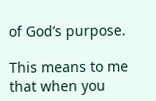of God’s purpose.

This means to me that when you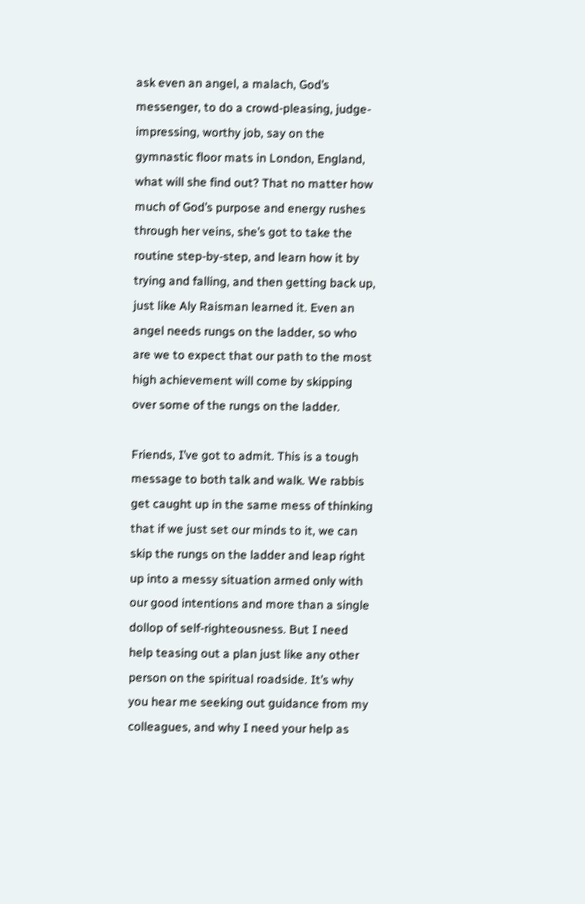ask even an angel, a malach, God’s messenger, to do a crowd-pleasing, judge-impressing, worthy job, say on the gymnastic floor mats in London, England, what will she find out? That no matter how much of God’s purpose and energy rushes through her veins, she’s got to take the routine step-by-step, and learn how it by trying and falling, and then getting back up, just like Aly Raisman learned it. Even an angel needs rungs on the ladder, so who are we to expect that our path to the most high achievement will come by skipping over some of the rungs on the ladder.

Friends, I’ve got to admit. This is a tough message to both talk and walk. We rabbis get caught up in the same mess of thinking that if we just set our minds to it, we can skip the rungs on the ladder and leap right up into a messy situation armed only with our good intentions and more than a single dollop of self-righteousness. But I need help teasing out a plan just like any other person on the spiritual roadside. It’s why you hear me seeking out guidance from my colleagues, and why I need your help as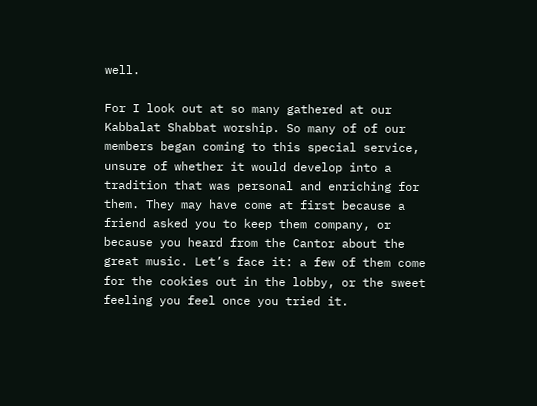well.

For I look out at so many gathered at our Kabbalat Shabbat worship. So many of of our members began coming to this special service, unsure of whether it would develop into a tradition that was personal and enriching for them. They may have come at first because a friend asked you to keep them company, or because you heard from the Cantor about the great music. Let’s face it: a few of them come for the cookies out in the lobby, or the sweet feeling you feel once you tried it.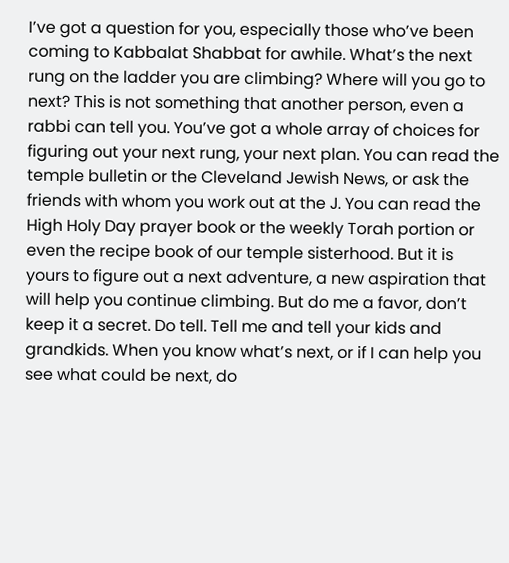I’ve got a question for you, especially those who’ve been coming to Kabbalat Shabbat for awhile. What’s the next rung on the ladder you are climbing? Where will you go to next? This is not something that another person, even a rabbi can tell you. You’ve got a whole array of choices for figuring out your next rung, your next plan. You can read the temple bulletin or the Cleveland Jewish News, or ask the friends with whom you work out at the J. You can read the High Holy Day prayer book or the weekly Torah portion or even the recipe book of our temple sisterhood. But it is yours to figure out a next adventure, a new aspiration that will help you continue climbing. But do me a favor, don’t keep it a secret. Do tell. Tell me and tell your kids and grandkids. When you know what’s next, or if I can help you see what could be next, do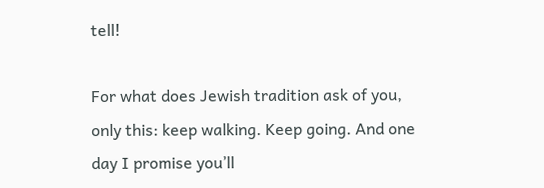tell!

For what does Jewish tradition ask of you, only this: keep walking. Keep going. And one day I promise you’ll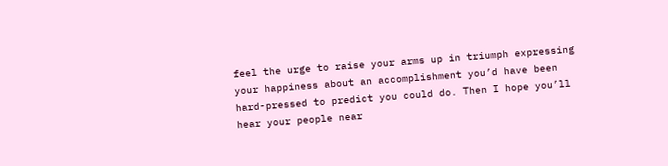feel the urge to raise your arms up in triumph expressing your happiness about an accomplishment you’d have been hard-pressed to predict you could do. Then I hope you’ll hear your people near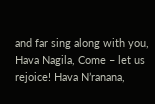and far sing along with you, Hava Nagila, Come – let us rejoice! Hava N’ranana,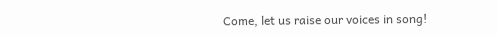Come, let us raise our voices in song!